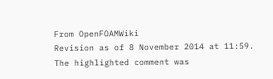From OpenFOAMWiki
Revision as of 8 November 2014 at 11:59.
The highlighted comment was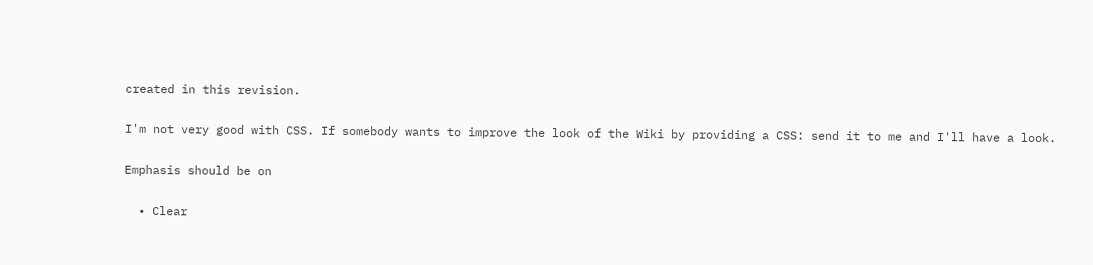created in this revision.

I'm not very good with CSS. If somebody wants to improve the look of the Wiki by providing a CSS: send it to me and I'll have a look.

Emphasis should be on

  • Clear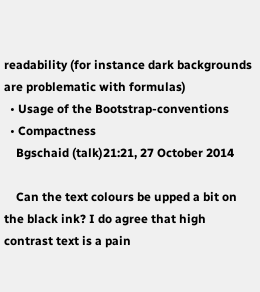readability (for instance dark backgrounds are problematic with formulas)
  • Usage of the Bootstrap-conventions
  • Compactness
    Bgschaid (talk)21:21, 27 October 2014

    Can the text colours be upped a bit on the black ink? I do agree that high contrast text is a pain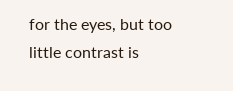for the eyes, but too little contrast is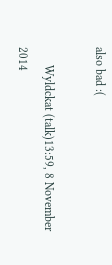also bad :(

      Wyldckat (talk)13:59, 8 November 2014